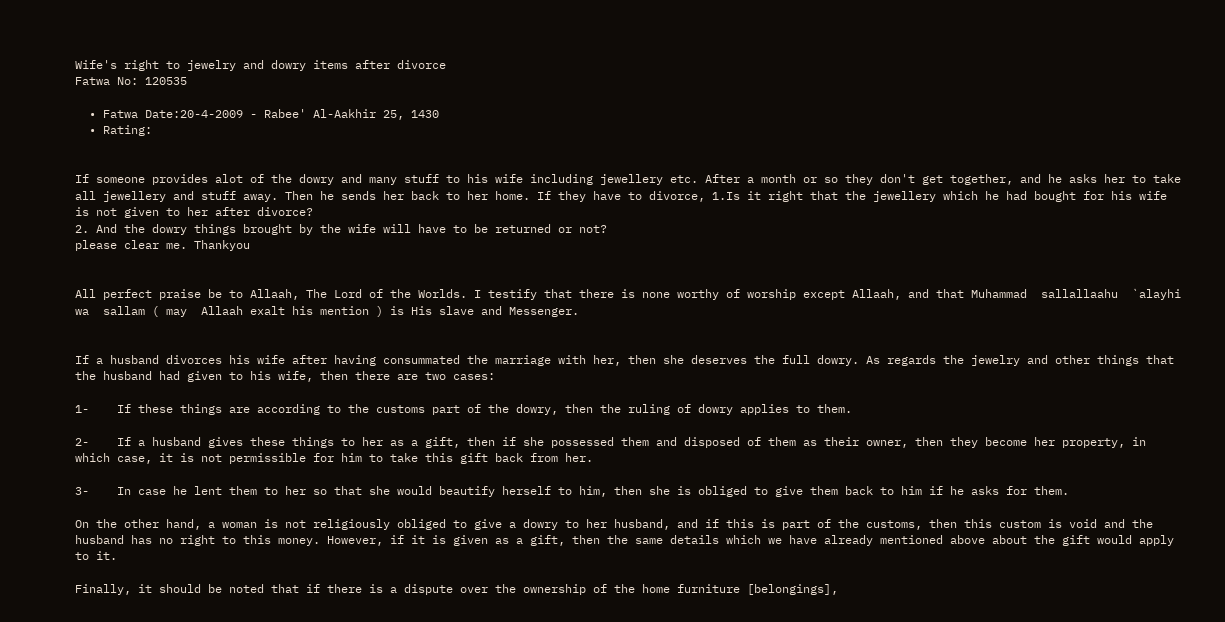Wife's right to jewelry and dowry items after divorce
Fatwa No: 120535

  • Fatwa Date:20-4-2009 - Rabee' Al-Aakhir 25, 1430
  • Rating:


If someone provides alot of the dowry and many stuff to his wife including jewellery etc. After a month or so they don't get together, and he asks her to take all jewellery and stuff away. Then he sends her back to her home. If they have to divorce, 1.Is it right that the jewellery which he had bought for his wife is not given to her after divorce?
2. And the dowry things brought by the wife will have to be returned or not?
please clear me. Thankyou


All perfect praise be to Allaah, The Lord of the Worlds. I testify that there is none worthy of worship except Allaah, and that Muhammad  sallallaahu  `alayhi  wa  sallam ( may  Allaah exalt his mention ) is His slave and Messenger.


If a husband divorces his wife after having consummated the marriage with her, then she deserves the full dowry. As regards the jewelry and other things that the husband had given to his wife, then there are two cases:

1-    If these things are according to the customs part of the dowry, then the ruling of dowry applies to them.

2-    If a husband gives these things to her as a gift, then if she possessed them and disposed of them as their owner, then they become her property, in which case, it is not permissible for him to take this gift back from her.

3-    In case he lent them to her so that she would beautify herself to him, then she is obliged to give them back to him if he asks for them.

On the other hand, a woman is not religiously obliged to give a dowry to her husband, and if this is part of the customs, then this custom is void and the husband has no right to this money. However, if it is given as a gift, then the same details which we have already mentioned above about the gift would apply to it.

Finally, it should be noted that if there is a dispute over the ownership of the home furniture [belongings],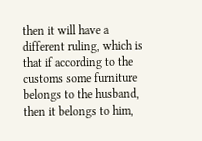then it will have a different ruling, which is that if according to the customs some furniture belongs to the husband, then it belongs to him,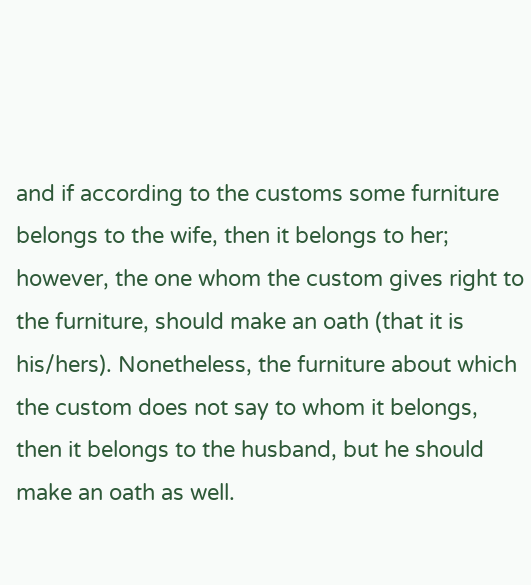and if according to the customs some furniture belongs to the wife, then it belongs to her; however, the one whom the custom gives right to the furniture, should make an oath (that it is his/hers). Nonetheless, the furniture about which the custom does not say to whom it belongs, then it belongs to the husband, but he should make an oath as well.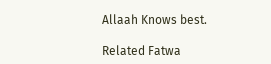Allaah Knows best.

Related Fatwa